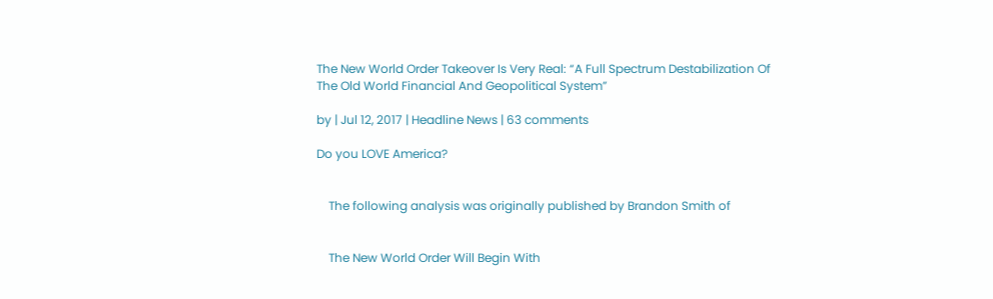The New World Order Takeover Is Very Real: “A Full Spectrum Destabilization Of The Old World Financial And Geopolitical System”

by | Jul 12, 2017 | Headline News | 63 comments

Do you LOVE America?


    The following analysis was originally published by Brandon Smith of


    The New World Order Will Begin With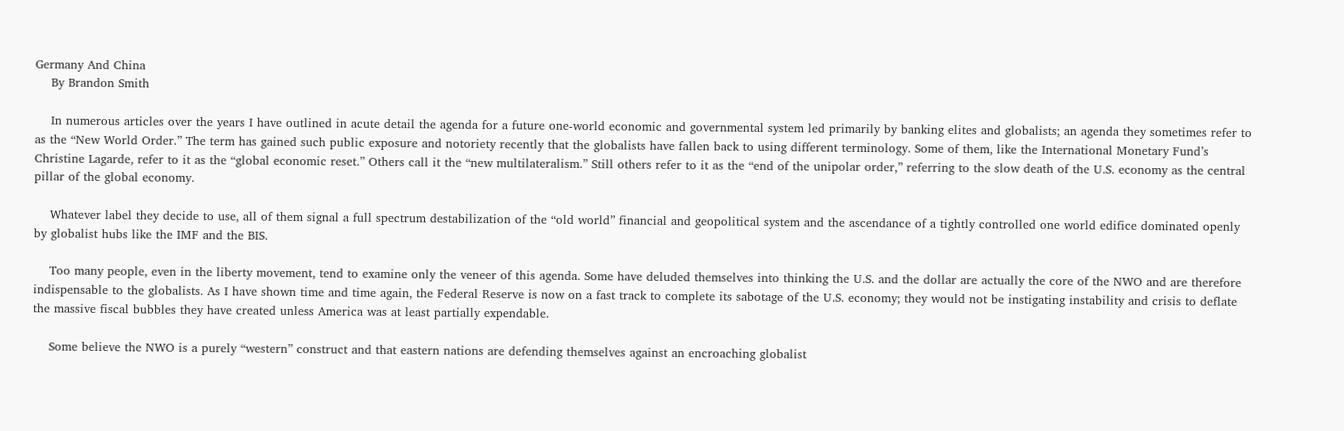Germany And China
    By Brandon Smith

    In numerous articles over the years I have outlined in acute detail the agenda for a future one-world economic and governmental system led primarily by banking elites and globalists; an agenda they sometimes refer to as the “New World Order.” The term has gained such public exposure and notoriety recently that the globalists have fallen back to using different terminology. Some of them, like the International Monetary Fund’s Christine Lagarde, refer to it as the “global economic reset.” Others call it the “new multilateralism.” Still others refer to it as the “end of the unipolar order,” referring to the slow death of the U.S. economy as the central pillar of the global economy.

    Whatever label they decide to use, all of them signal a full spectrum destabilization of the “old world” financial and geopolitical system and the ascendance of a tightly controlled one world edifice dominated openly by globalist hubs like the IMF and the BIS.

    Too many people, even in the liberty movement, tend to examine only the veneer of this agenda. Some have deluded themselves into thinking the U.S. and the dollar are actually the core of the NWO and are therefore indispensable to the globalists. As I have shown time and time again, the Federal Reserve is now on a fast track to complete its sabotage of the U.S. economy; they would not be instigating instability and crisis to deflate the massive fiscal bubbles they have created unless America was at least partially expendable.

    Some believe the NWO is a purely “western” construct and that eastern nations are defending themselves against an encroaching globalist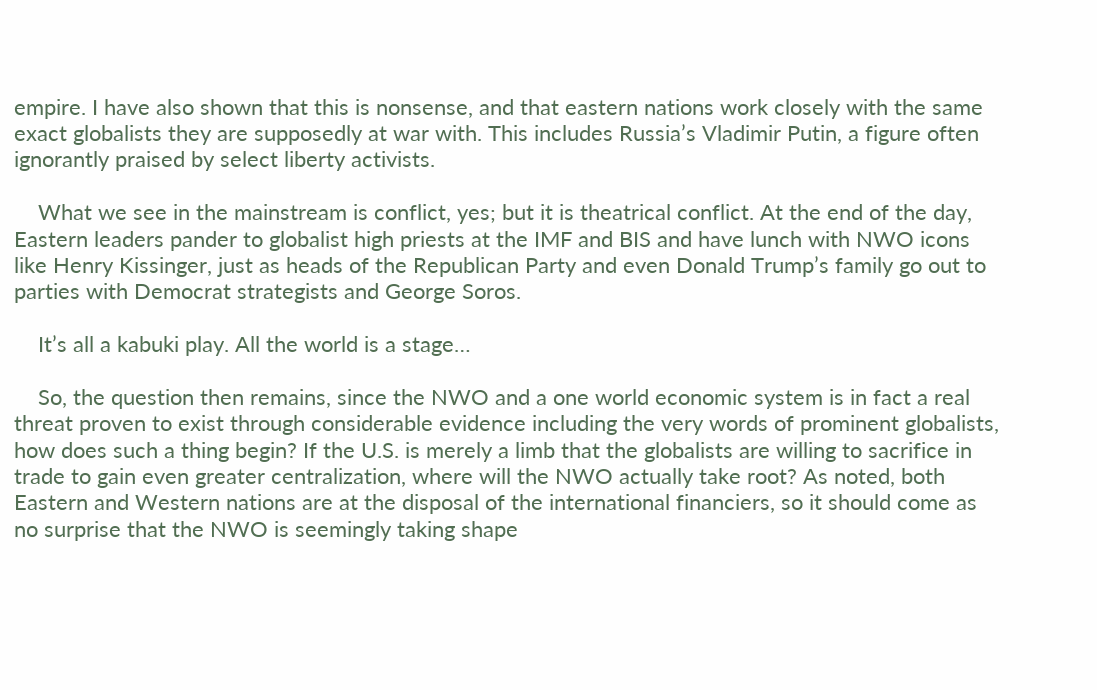empire. I have also shown that this is nonsense, and that eastern nations work closely with the same exact globalists they are supposedly at war with. This includes Russia’s Vladimir Putin, a figure often ignorantly praised by select liberty activists.

    What we see in the mainstream is conflict, yes; but it is theatrical conflict. At the end of the day, Eastern leaders pander to globalist high priests at the IMF and BIS and have lunch with NWO icons like Henry Kissinger, just as heads of the Republican Party and even Donald Trump’s family go out to parties with Democrat strategists and George Soros.

    It’s all a kabuki play. All the world is a stage…

    So, the question then remains, since the NWO and a one world economic system is in fact a real threat proven to exist through considerable evidence including the very words of prominent globalists, how does such a thing begin? If the U.S. is merely a limb that the globalists are willing to sacrifice in trade to gain even greater centralization, where will the NWO actually take root? As noted, both Eastern and Western nations are at the disposal of the international financiers, so it should come as no surprise that the NWO is seemingly taking shape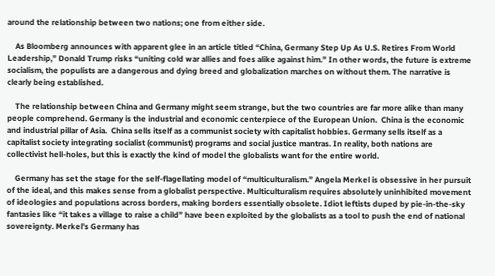around the relationship between two nations; one from either side.

    As Bloomberg announces with apparent glee in an article titled “China, Germany Step Up As U.S. Retires From World Leadership,” Donald Trump risks “uniting cold war allies and foes alike against him.” In other words, the future is extreme socialism, the populists are a dangerous and dying breed and globalization marches on without them. The narrative is clearly being established.

    The relationship between China and Germany might seem strange, but the two countries are far more alike than many people comprehend. Germany is the industrial and economic centerpiece of the European Union.  China is the economic and industrial pillar of Asia.  China sells itself as a communist society with capitalist hobbies. Germany sells itself as a capitalist society integrating socialist (communist) programs and social justice mantras. In reality, both nations are collectivist hell-holes, but this is exactly the kind of model the globalists want for the entire world.

    Germany has set the stage for the self-flagellating model of “multiculturalism.” Angela Merkel is obsessive in her pursuit of the ideal, and this makes sense from a globalist perspective. Multiculturalism requires absolutely uninhibited movement of ideologies and populations across borders, making borders essentially obsolete. Idiot leftists duped by pie-in-the-sky fantasies like “it takes a village to raise a child” have been exploited by the globalists as a tool to push the end of national sovereignty. Merkel’s Germany has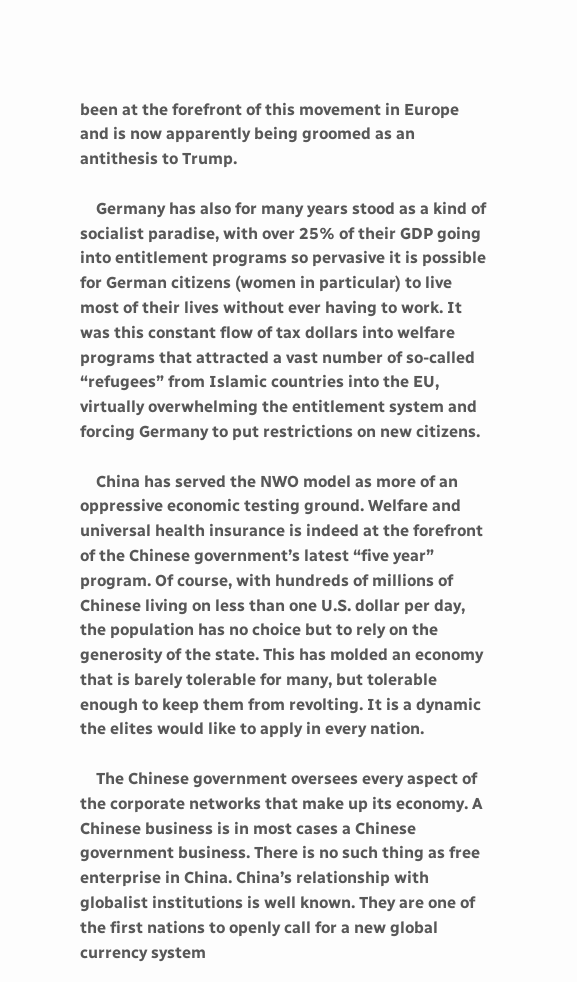been at the forefront of this movement in Europe and is now apparently being groomed as an antithesis to Trump.

    Germany has also for many years stood as a kind of socialist paradise, with over 25% of their GDP going into entitlement programs so pervasive it is possible for German citizens (women in particular) to live most of their lives without ever having to work. It was this constant flow of tax dollars into welfare programs that attracted a vast number of so-called “refugees” from Islamic countries into the EU, virtually overwhelming the entitlement system and forcing Germany to put restrictions on new citizens.

    China has served the NWO model as more of an oppressive economic testing ground. Welfare and universal health insurance is indeed at the forefront of the Chinese government’s latest “five year” program. Of course, with hundreds of millions of Chinese living on less than one U.S. dollar per day, the population has no choice but to rely on the generosity of the state. This has molded an economy that is barely tolerable for many, but tolerable enough to keep them from revolting. It is a dynamic the elites would like to apply in every nation.

    The Chinese government oversees every aspect of the corporate networks that make up its economy. A Chinese business is in most cases a Chinese government business. There is no such thing as free enterprise in China. China’s relationship with globalist institutions is well known. They are one of the first nations to openly call for a new global currency system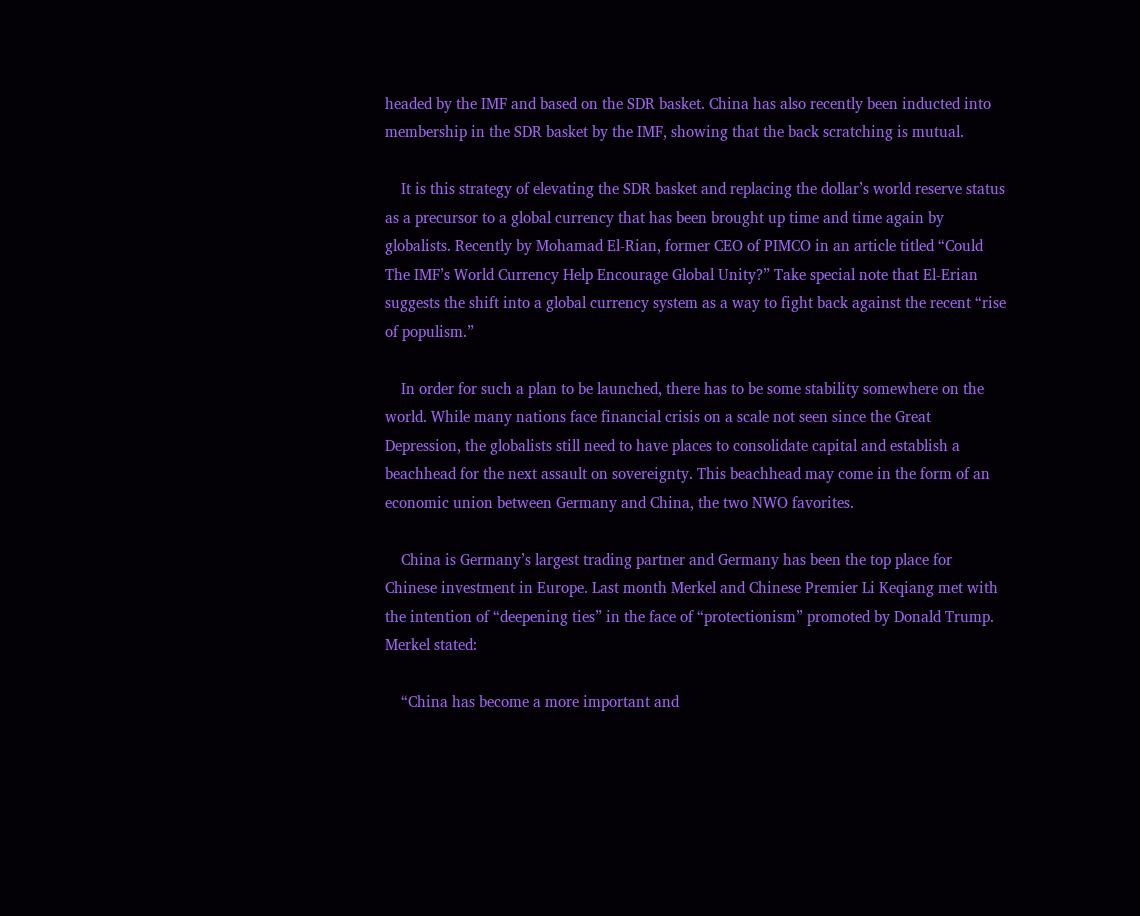headed by the IMF and based on the SDR basket. China has also recently been inducted into membership in the SDR basket by the IMF, showing that the back scratching is mutual.

    It is this strategy of elevating the SDR basket and replacing the dollar’s world reserve status as a precursor to a global currency that has been brought up time and time again by globalists. Recently by Mohamad El-Rian, former CEO of PIMCO in an article titled “Could The IMF’s World Currency Help Encourage Global Unity?” Take special note that El-Erian suggests the shift into a global currency system as a way to fight back against the recent “rise of populism.”

    In order for such a plan to be launched, there has to be some stability somewhere on the world. While many nations face financial crisis on a scale not seen since the Great Depression, the globalists still need to have places to consolidate capital and establish a beachhead for the next assault on sovereignty. This beachhead may come in the form of an economic union between Germany and China, the two NWO favorites.

    China is Germany’s largest trading partner and Germany has been the top place for Chinese investment in Europe. Last month Merkel and Chinese Premier Li Keqiang met with the intention of “deepening ties” in the face of “protectionism” promoted by Donald Trump. Merkel stated:

    “China has become a more important and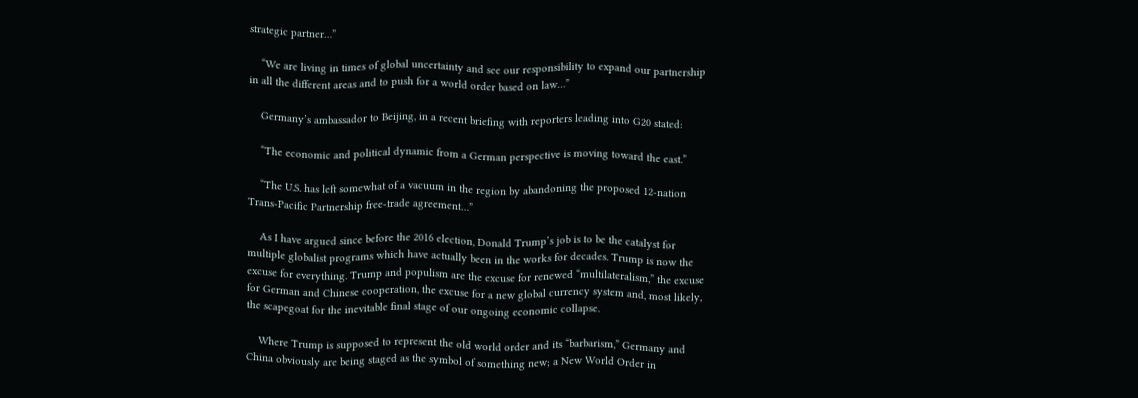strategic partner…”

    “We are living in times of global uncertainty and see our responsibility to expand our partnership in all the different areas and to push for a world order based on law…”

    Germany’s ambassador to Beijing, in a recent briefing with reporters leading into G20 stated:

    “The economic and political dynamic from a German perspective is moving toward the east.”

    “The U.S. has left somewhat of a vacuum in the region by abandoning the proposed 12-nation Trans-Pacific Partnership free-trade agreement…”

    As I have argued since before the 2016 election, Donald Trump’s job is to be the catalyst for multiple globalist programs which have actually been in the works for decades. Trump is now the excuse for everything. Trump and populism are the excuse for renewed “multilateralism,” the excuse for German and Chinese cooperation, the excuse for a new global currency system and, most likely, the scapegoat for the inevitable final stage of our ongoing economic collapse.

    Where Trump is supposed to represent the old world order and its “barbarism,” Germany and China obviously are being staged as the symbol of something new; a New World Order in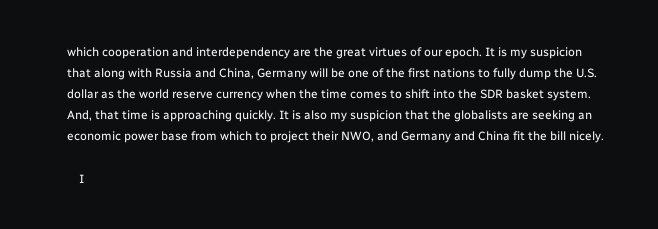which cooperation and interdependency are the great virtues of our epoch. It is my suspicion that along with Russia and China, Germany will be one of the first nations to fully dump the U.S. dollar as the world reserve currency when the time comes to shift into the SDR basket system. And, that time is approaching quickly. It is also my suspicion that the globalists are seeking an economic power base from which to project their NWO, and Germany and China fit the bill nicely.

    I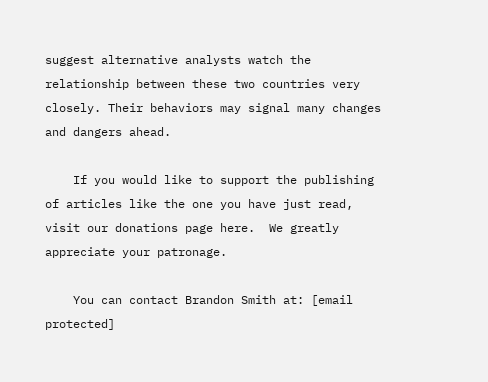suggest alternative analysts watch the relationship between these two countries very closely. Their behaviors may signal many changes and dangers ahead.

    If you would like to support the publishing of articles like the one you have just read, visit our donations page here.  We greatly appreciate your patronage.

    You can contact Brandon Smith at: [email protected]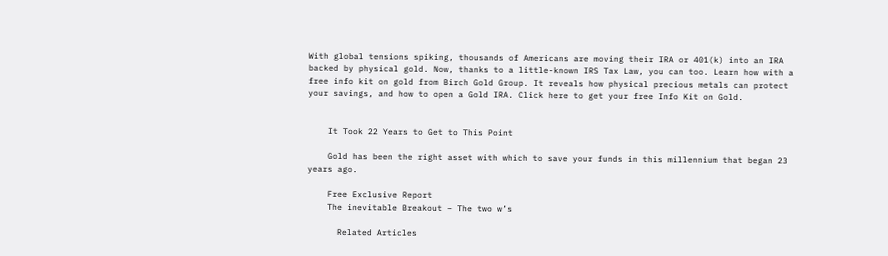With global tensions spiking, thousands of Americans are moving their IRA or 401(k) into an IRA backed by physical gold. Now, thanks to a little-known IRS Tax Law, you can too. Learn how with a free info kit on gold from Birch Gold Group. It reveals how physical precious metals can protect your savings, and how to open a Gold IRA. Click here to get your free Info Kit on Gold.


    It Took 22 Years to Get to This Point

    Gold has been the right asset with which to save your funds in this millennium that began 23 years ago.

    Free Exclusive Report
    The inevitable Breakout – The two w’s

      Related Articles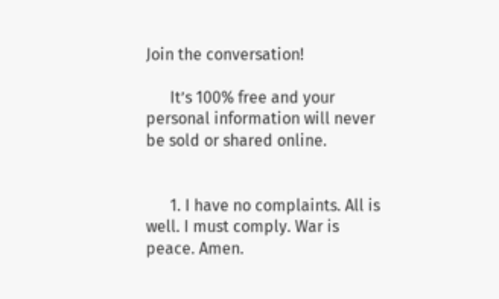Join the conversation!

      It’s 100% free and your personal information will never be sold or shared online.


      1. I have no complaints. All is well. I must comply. War is peace. Amen.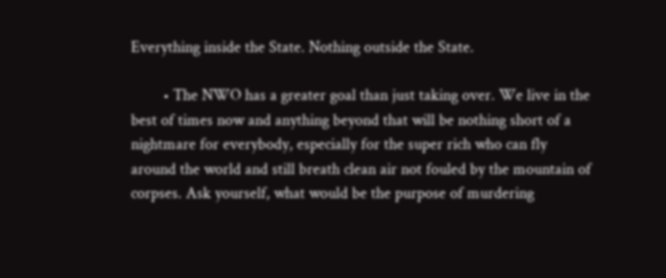Everything inside the State. Nothing outside the State.

        • The NWO has a greater goal than just taking over. We live in the best of times now and anything beyond that will be nothing short of a nightmare for everybody, especially for the super rich who can fly around the world and still breath clean air not fouled by the mountain of corpses. Ask yourself, what would be the purpose of murdering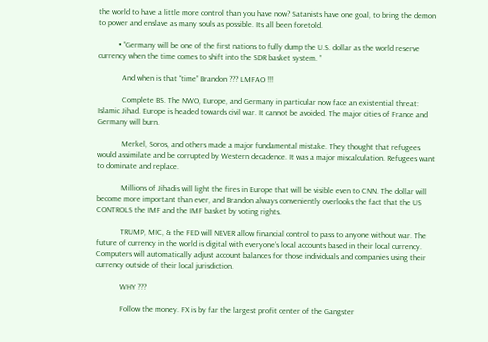the world to have a little more control than you have now? Satanists have one goal, to bring the demon to power and enslave as many souls as possible. Its all been foretold.

          • “Germany will be one of the first nations to fully dump the U.S. dollar as the world reserve currency when the time comes to shift into the SDR basket system. ”

            And when is that “time” Brandon ??? LMFAO !!!

            Complete BS. The NWO, Europe, and Germany in particular now face an existential threat: Islamic Jihad. Europe is headed towards civil war. It cannot be avoided. The major cities of France and Germany will burn.

            Merkel, Soros, and others made a major fundamental mistake. They thought that refugees would assimilate and be corrupted by Western decadence. It was a major miscalculation. Refugees want to dominate and replace.

            Millions of Jihadis will light the fires in Europe that will be visible even to CNN. The dollar will become more important than ever, and Brandon always conveniently overlooks the fact that the US CONTROLS the IMF and the IMF basket by voting rights.

            TRUMP, MIC, & the FED will NEVER allow financial control to pass to anyone without war. The future of currency in the world is digital with everyone’s local accounts based in their local currency. Computers will automatically adjust account balances for those individuals and companies using their currency outside of their local jurisdiction.

            WHY ???

            Follow the money. FX is by far the largest profit center of the Gangster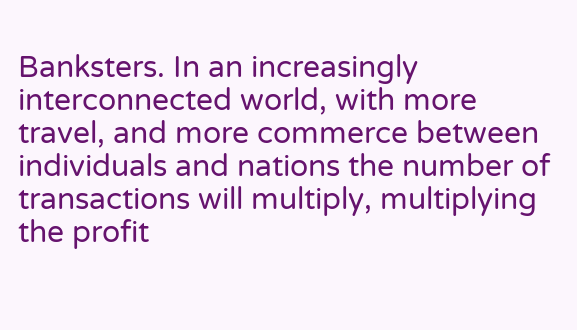Banksters. In an increasingly interconnected world, with more travel, and more commerce between individuals and nations the number of transactions will multiply, multiplying the profit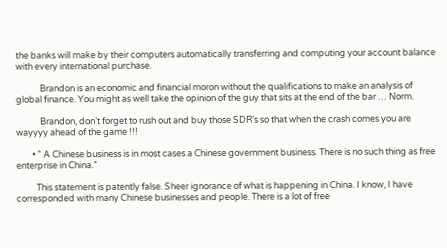the banks will make by their computers automatically transferring and computing your account balance with every international purchase.

            Brandon is an economic and financial moron without the qualifications to make an analysis of global finance. You might as well take the opinion of the guy that sits at the end of the bar … Norm.

            Brandon, don’t forget to rush out and buy those SDR’s so that when the crash comes you are wayyyy ahead of the game !!!

        • ” A Chinese business is in most cases a Chinese government business. There is no such thing as free enterprise in China.”

          This statement is patently false. Sheer ignorance of what is happening in China. I know, I have corresponded with many Chinese businesses and people. There is a lot of free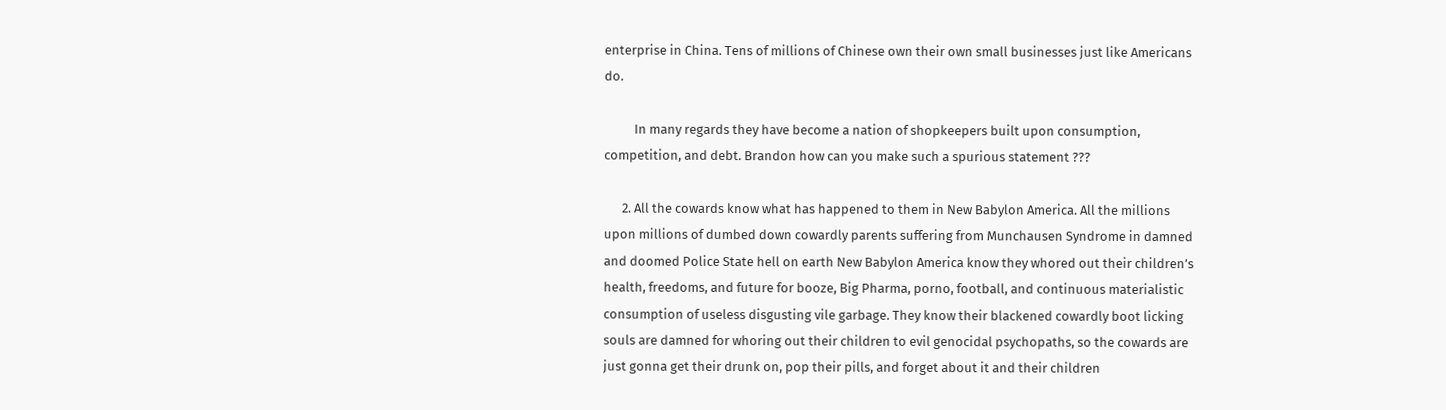enterprise in China. Tens of millions of Chinese own their own small businesses just like Americans do.

          In many regards they have become a nation of shopkeepers built upon consumption, competition, and debt. Brandon how can you make such a spurious statement ???

      2. All the cowards know what has happened to them in New Babylon America. All the millions upon millions of dumbed down cowardly parents suffering from Munchausen Syndrome in damned and doomed Police State hell on earth New Babylon America know they whored out their children’s health, freedoms, and future for booze, Big Pharma, porno, football, and continuous materialistic consumption of useless disgusting vile garbage. They know their blackened cowardly boot licking souls are damned for whoring out their children to evil genocidal psychopaths, so the cowards are just gonna get their drunk on, pop their pills, and forget about it and their children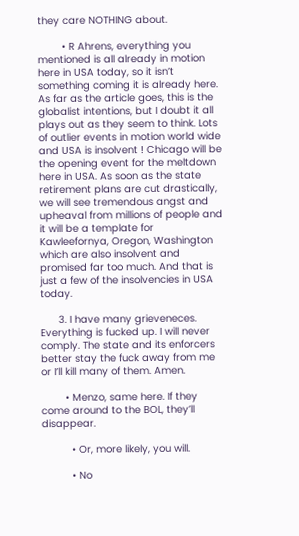they care NOTHING about.

        • R Ahrens, everything you mentioned is all already in motion here in USA today, so it isn’t something coming it is already here. As far as the article goes, this is the globalist intentions, but I doubt it all plays out as they seem to think. Lots of outlier events in motion world wide and USA is insolvent ! Chicago will be the opening event for the meltdown here in USA. As soon as the state retirement plans are cut drastically, we will see tremendous angst and upheaval from millions of people and it will be a template for Kawleefornya, Oregon, Washington which are also insolvent and promised far too much. And that is just a few of the insolvencies in USA today.

      3. I have many grieveneces. Everything is fucked up. I will never comply. The state and its enforcers better stay the fuck away from me or I’ll kill many of them. Amen.

        • Menzo, same here. If they come around to the BOL, they’ll disappear.

          • Or, more likely, you will.

          • No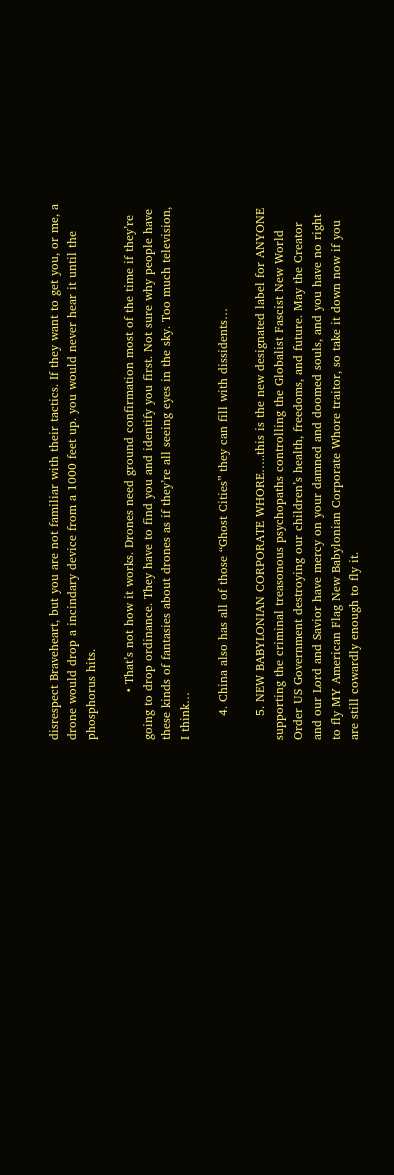disrespect Braveheart, but you are not familiar with their tactics. If they want to get you, or me, a drone would drop a incindary device from a 1000 feet up. you would never hear it until the phosphorus hits.

            • That’s not how it works. Drones need ground confirmation most of the time if they’re going to drop ordinance. They have to find you and identify you first. Not sure why people have these kinds of fantasies about drones as if they’re all seeing eyes in the sky. Too much television, I think…

      4. China also has all of those “Ghost Cities” they can fill with dissidents…

      5. NEW BABYLONIAN CORPORATE WHORE…..this is the new designated label for ANYONE supporting the criminal treasonous psychopaths controlling the Globalist Fascist New World Order US Government destroying our children’s health, freedoms, and future. May the Creator and our Lord and Savior have mercy on your damned and doomed souls, and you have no right to fly MY American Flag New Babylonian Corporate Whore traitor, so take it down now if you are still cowardly enough to fly it.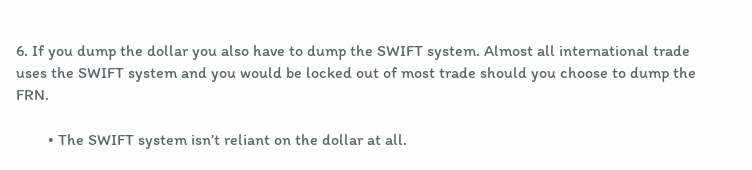6. If you dump the dollar you also have to dump the SWIFT system. Almost all international trade uses the SWIFT system and you would be locked out of most trade should you choose to dump the FRN.

        • The SWIFT system isn’t reliant on the dollar at all.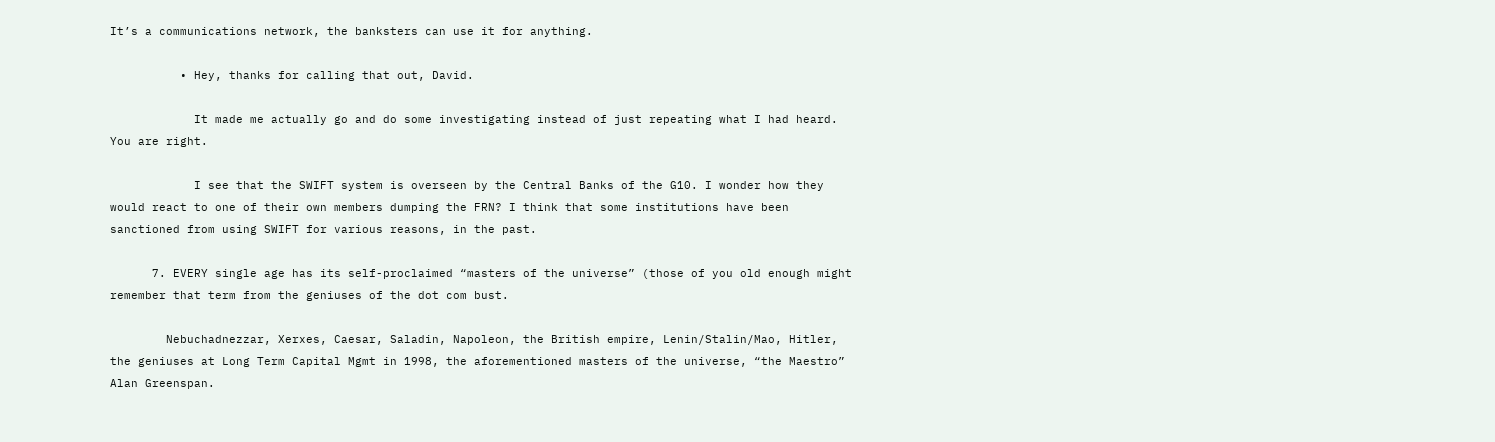It’s a communications network, the banksters can use it for anything.

          • Hey, thanks for calling that out, David.

            It made me actually go and do some investigating instead of just repeating what I had heard. You are right.

            I see that the SWIFT system is overseen by the Central Banks of the G10. I wonder how they would react to one of their own members dumping the FRN? I think that some institutions have been sanctioned from using SWIFT for various reasons, in the past.

      7. EVERY single age has its self-proclaimed “masters of the universe” (those of you old enough might remember that term from the geniuses of the dot com bust.

        Nebuchadnezzar, Xerxes, Caesar, Saladin, Napoleon, the British empire, Lenin/Stalin/Mao, Hitler, the geniuses at Long Term Capital Mgmt in 1998, the aforementioned masters of the universe, “the Maestro” Alan Greenspan.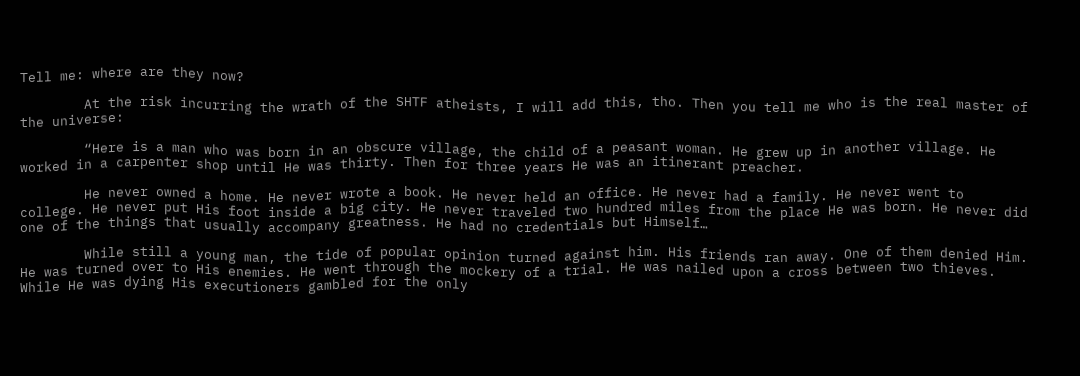Tell me: where are they now?

        At the risk incurring the wrath of the SHTF atheists, I will add this, tho. Then you tell me who is the real master of the universe:

        “Here is a man who was born in an obscure village, the child of a peasant woman. He grew up in another village. He worked in a carpenter shop until He was thirty. Then for three years He was an itinerant preacher.

        He never owned a home. He never wrote a book. He never held an office. He never had a family. He never went to college. He never put His foot inside a big city. He never traveled two hundred miles from the place He was born. He never did one of the things that usually accompany greatness. He had no credentials but Himself…

        While still a young man, the tide of popular opinion turned against him. His friends ran away. One of them denied Him. He was turned over to His enemies. He went through the mockery of a trial. He was nailed upon a cross between two thieves. While He was dying His executioners gambled for the only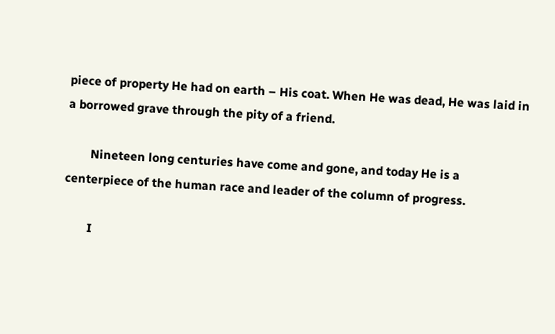piece of property He had on earth – His coat. When He was dead, He was laid in a borrowed grave through the pity of a friend.

        Nineteen long centuries have come and gone, and today He is a centerpiece of the human race and leader of the column of progress.

        I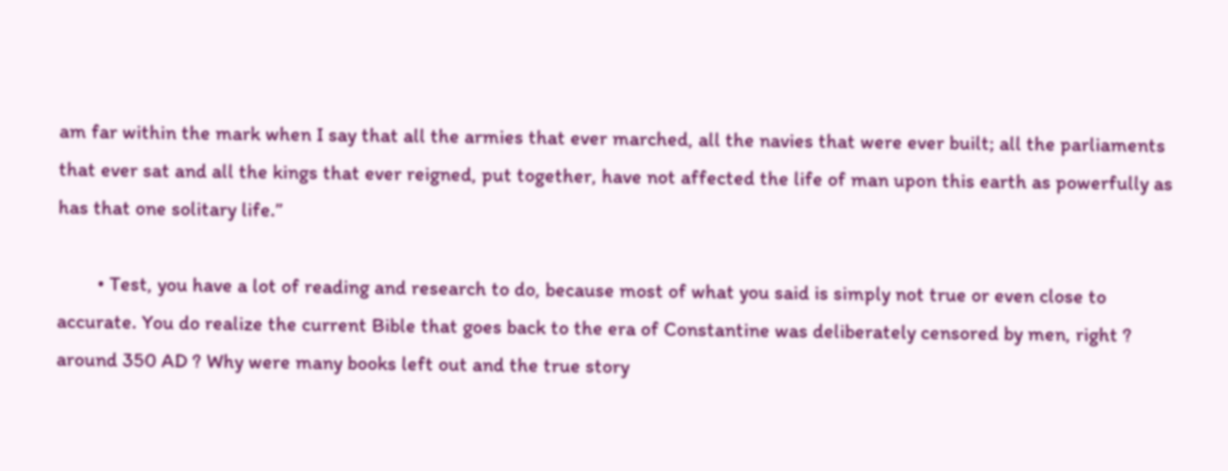am far within the mark when I say that all the armies that ever marched, all the navies that were ever built; all the parliaments that ever sat and all the kings that ever reigned, put together, have not affected the life of man upon this earth as powerfully as has that one solitary life.”

        • Test, you have a lot of reading and research to do, because most of what you said is simply not true or even close to accurate. You do realize the current Bible that goes back to the era of Constantine was deliberately censored by men, right ? around 350 AD ? Why were many books left out and the true story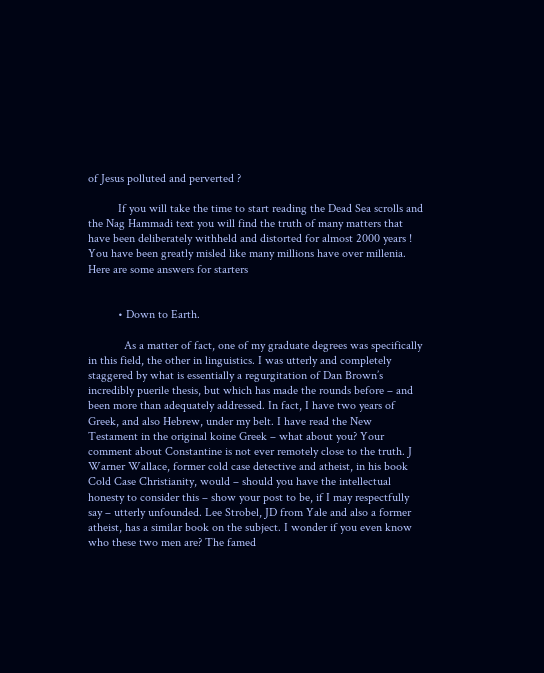of Jesus polluted and perverted ?

          If you will take the time to start reading the Dead Sea scrolls and the Nag Hammadi text you will find the truth of many matters that have been deliberately withheld and distorted for almost 2000 years ! You have been greatly misled like many millions have over millenia. Here are some answers for starters


          • Down to Earth.

            As a matter of fact, one of my graduate degrees was specifically in this field, the other in linguistics. I was utterly and completely staggered by what is essentially a regurgitation of Dan Brown’s incredibly puerile thesis, but which has made the rounds before – and been more than adequately addressed. In fact, I have two years of Greek, and also Hebrew, under my belt. I have read the New Testament in the original koine Greek – what about you? Your comment about Constantine is not ever remotely close to the truth. J Warner Wallace, former cold case detective and atheist, in his book Cold Case Christianity, would – should you have the intellectual honesty to consider this – show your post to be, if I may respectfully say – utterly unfounded. Lee Strobel, JD from Yale and also a former atheist, has a similar book on the subject. I wonder if you even know who these two men are? The famed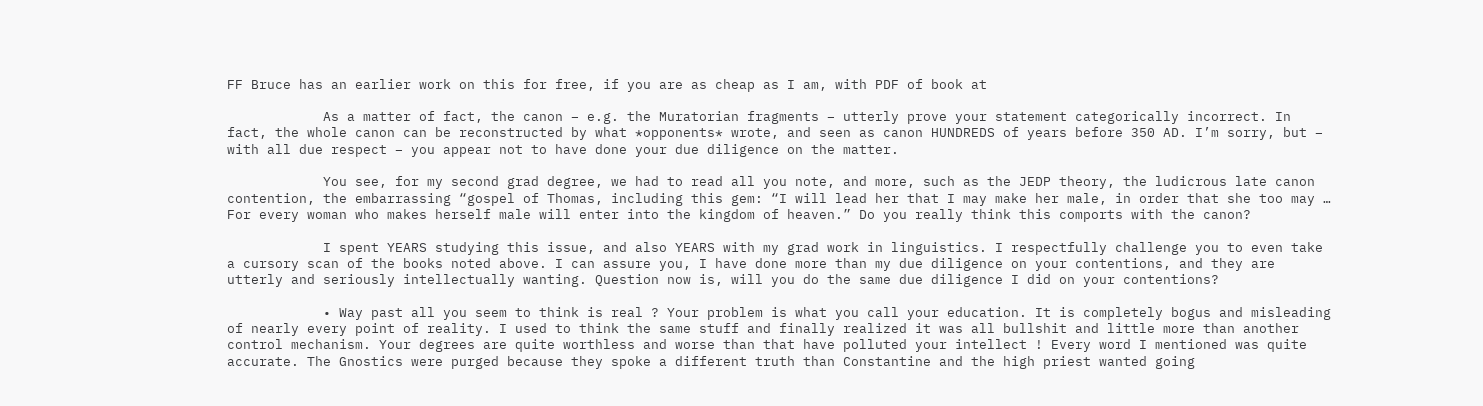FF Bruce has an earlier work on this for free, if you are as cheap as I am, with PDF of book at

            As a matter of fact, the canon – e.g. the Muratorian fragments – utterly prove your statement categorically incorrect. In fact, the whole canon can be reconstructed by what *opponents* wrote, and seen as canon HUNDREDS of years before 350 AD. I’m sorry, but – with all due respect – you appear not to have done your due diligence on the matter.

            You see, for my second grad degree, we had to read all you note, and more, such as the JEDP theory, the ludicrous late canon contention, the embarrassing “gospel of Thomas, including this gem: “I will lead her that I may make her male, in order that she too may … For every woman who makes herself male will enter into the kingdom of heaven.” Do you really think this comports with the canon?

            I spent YEARS studying this issue, and also YEARS with my grad work in linguistics. I respectfully challenge you to even take a cursory scan of the books noted above. I can assure you, I have done more than my due diligence on your contentions, and they are utterly and seriously intellectually wanting. Question now is, will you do the same due diligence I did on your contentions?

            • Way past all you seem to think is real ? Your problem is what you call your education. It is completely bogus and misleading of nearly every point of reality. I used to think the same stuff and finally realized it was all bullshit and little more than another control mechanism. Your degrees are quite worthless and worse than that have polluted your intellect ! Every word I mentioned was quite accurate. The Gnostics were purged because they spoke a different truth than Constantine and the high priest wanted going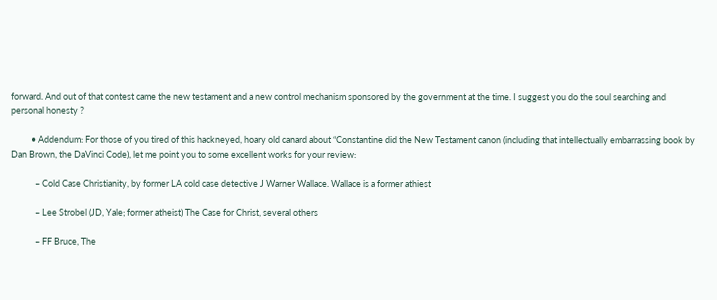forward. And out of that contest came the new testament and a new control mechanism sponsored by the government at the time. I suggest you do the soul searching and personal honesty ?

          • Addendum: For those of you tired of this hackneyed, hoary old canard about “Constantine did the New Testament canon (including that intellectually embarrassing book by Dan Brown, the DaVinci Code), let me point you to some excellent works for your review:

            – Cold Case Christianity, by former LA cold case detective J Warner Wallace. Wallace is a former athiest

            – Lee Strobel (JD, Yale; former atheist) The Case for Christ, several others

            – FF Bruce, The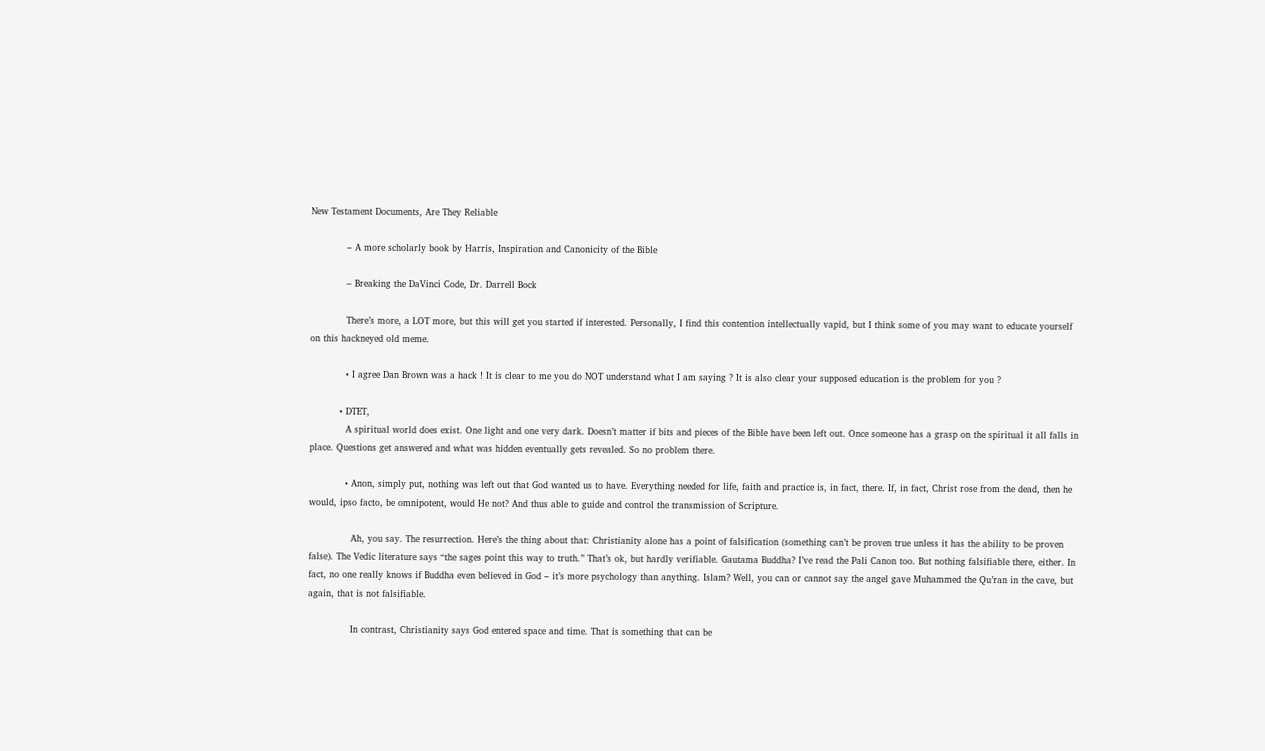New Testament Documents, Are They Reliable

            – A more scholarly book by Harris, Inspiration and Canonicity of the Bible

            – Breaking the DaVinci Code, Dr. Darrell Bock

            There’s more, a LOT more, but this will get you started if interested. Personally, I find this contention intellectually vapid, but I think some of you may want to educate yourself on this hackneyed old meme.

            • I agree Dan Brown was a hack ! It is clear to me you do NOT understand what I am saying ? It is also clear your supposed education is the problem for you ?

          • DTET,
            A spiritual world does exist. One light and one very dark. Doesn’t matter if bits and pieces of the Bible have been left out. Once someone has a grasp on the spiritual it all falls in place. Questions get answered and what was hidden eventually gets revealed. So no problem there.

            • Anon, simply put, nothing was left out that God wanted us to have. Everything needed for life, faith and practice is, in fact, there. If, in fact, Christ rose from the dead, then he would, ipso facto, be omnipotent, would He not? And thus able to guide and control the transmission of Scripture.

              Ah, you say. The resurrection. Here’s the thing about that: Christianity alone has a point of falsification (something can’t be proven true unless it has the ability to be proven false). The Vedic literature says “the sages point this way to truth.” That’s ok, but hardly verifiable. Gautama Buddha? I’ve read the Pali Canon too. But nothing falsifiable there, either. In fact, no one really knows if Buddha even believed in God – it’s more psychology than anything. Islam? Well, you can or cannot say the angel gave Muhammed the Qu’ran in the cave, but again, that is not falsifiable.

              In contrast, Christianity says God entered space and time. That is something that can be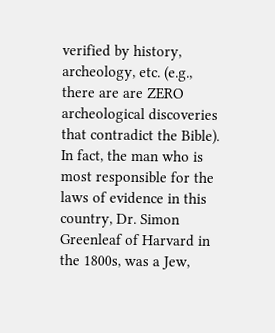verified by history, archeology, etc. (e.g., there are are ZERO archeological discoveries that contradict the Bible). In fact, the man who is most responsible for the laws of evidence in this country, Dr. Simon Greenleaf of Harvard in the 1800s, was a Jew,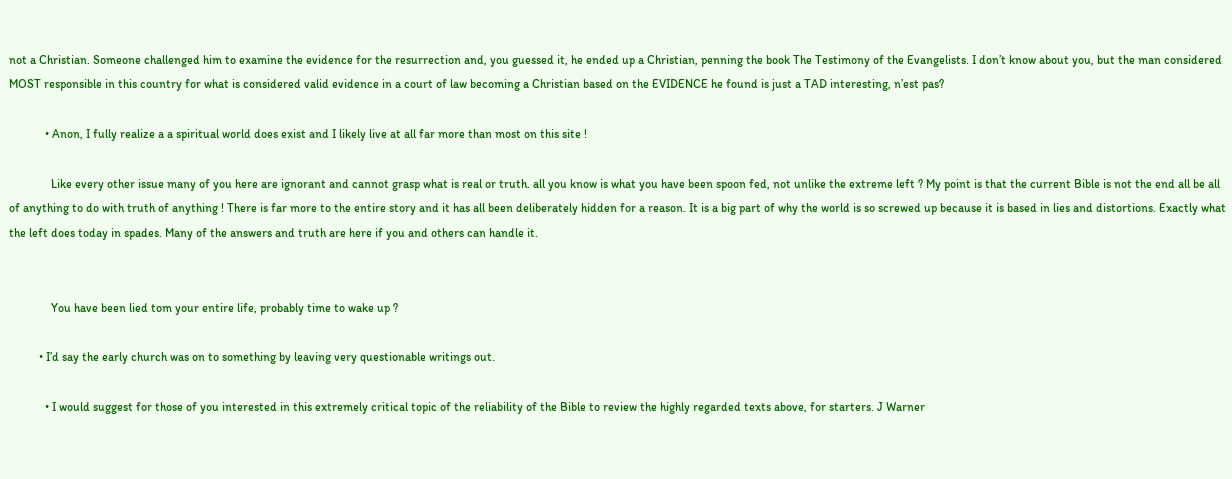not a Christian. Someone challenged him to examine the evidence for the resurrection and, you guessed it, he ended up a Christian, penning the book The Testimony of the Evangelists. I don’t know about you, but the man considered MOST responsible in this country for what is considered valid evidence in a court of law becoming a Christian based on the EVIDENCE he found is just a TAD interesting, n’est pas?

            • Anon, I fully realize a a spiritual world does exist and I likely live at all far more than most on this site !

              Like every other issue many of you here are ignorant and cannot grasp what is real or truth. all you know is what you have been spoon fed, not unlike the extreme left ? My point is that the current Bible is not the end all be all of anything to do with truth of anything ! There is far more to the entire story and it has all been deliberately hidden for a reason. It is a big part of why the world is so screwed up because it is based in lies and distortions. Exactly what the left does today in spades. Many of the answers and truth are here if you and others can handle it.


              You have been lied tom your entire life, probably time to wake up ?

          • I’d say the early church was on to something by leaving very questionable writings out.

            • I would suggest for those of you interested in this extremely critical topic of the reliability of the Bible to review the highly regarded texts above, for starters. J Warner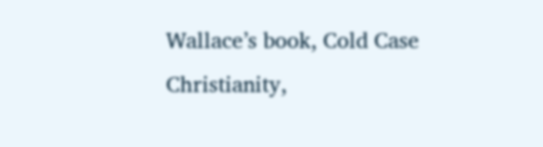Wallace’s book, Cold Case Christianity,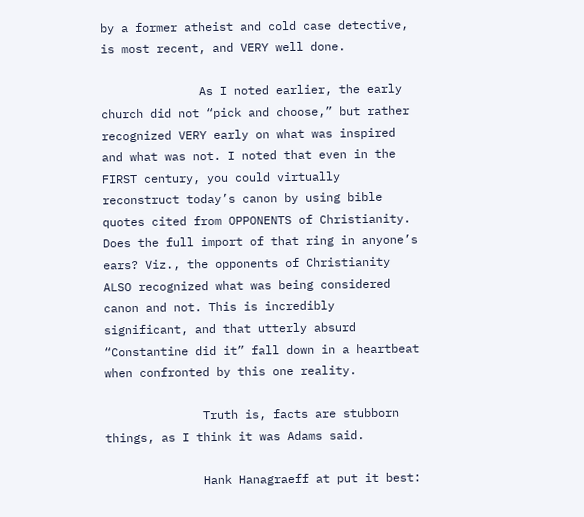by a former atheist and cold case detective, is most recent, and VERY well done.

              As I noted earlier, the early church did not “pick and choose,” but rather recognized VERY early on what was inspired and what was not. I noted that even in the FIRST century, you could virtually reconstruct today’s canon by using bible quotes cited from OPPONENTS of Christianity. Does the full import of that ring in anyone’s ears? Viz., the opponents of Christianity ALSO recognized what was being considered canon and not. This is incredibly significant, and that utterly absurd “Constantine did it” fall down in a heartbeat when confronted by this one reality.

              Truth is, facts are stubborn things, as I think it was Adams said.

              Hank Hanagraeff at put it best: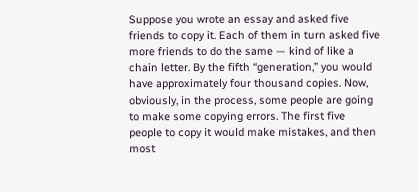Suppose you wrote an essay and asked five friends to copy it. Each of them in turn asked five more friends to do the same — kind of like a chain letter. By the fifth “generation,” you would have approximately four thousand copies. Now, obviously, in the process, some people are going to make some copying errors. The first five people to copy it would make mistakes, and then most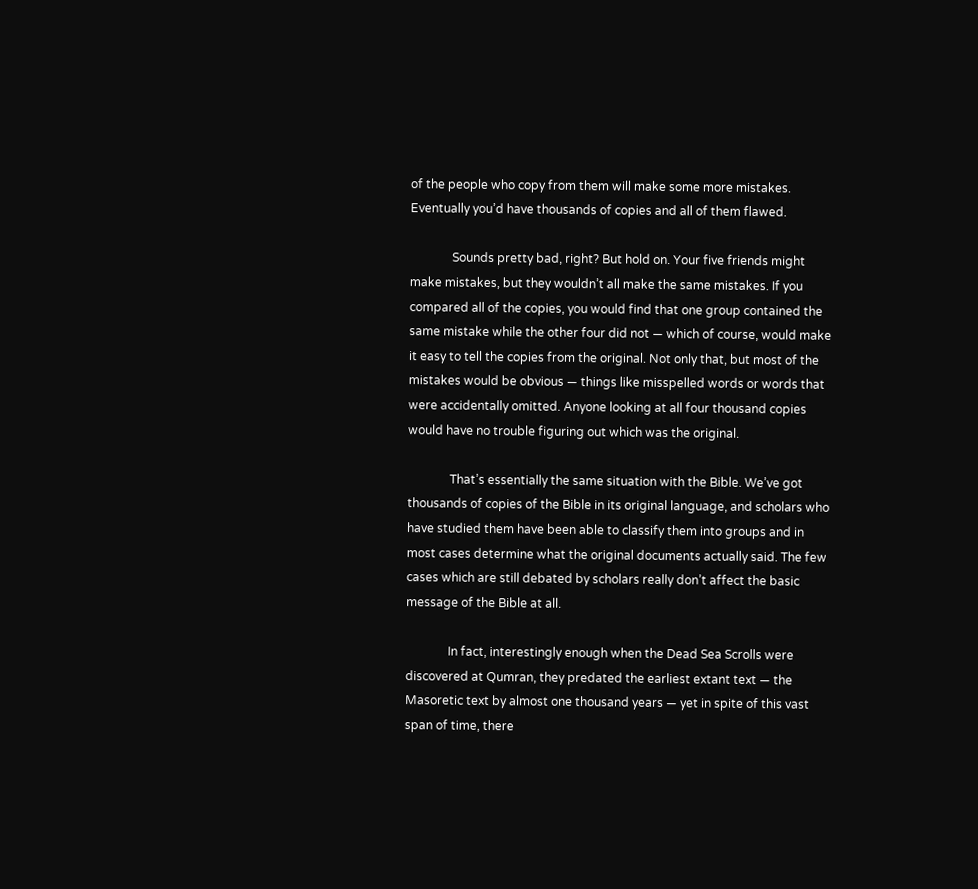of the people who copy from them will make some more mistakes. Eventually you’d have thousands of copies and all of them flawed.

              Sounds pretty bad, right? But hold on. Your five friends might make mistakes, but they wouldn’t all make the same mistakes. If you compared all of the copies, you would find that one group contained the same mistake while the other four did not — which of course, would make it easy to tell the copies from the original. Not only that, but most of the mistakes would be obvious — things like misspelled words or words that were accidentally omitted. Anyone looking at all four thousand copies would have no trouble figuring out which was the original.

              That’s essentially the same situation with the Bible. We’ve got thousands of copies of the Bible in its original language, and scholars who have studied them have been able to classify them into groups and in most cases determine what the original documents actually said. The few cases which are still debated by scholars really don’t affect the basic message of the Bible at all.

              In fact, interestingly enough when the Dead Sea Scrolls were discovered at Qumran, they predated the earliest extant text — the Masoretic text by almost one thousand years — yet in spite of this vast span of time, there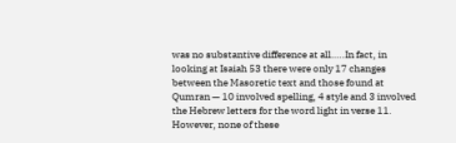was no substantive difference at all…..In fact, in looking at Isaiah 53 there were only 17 changes between the Masoretic text and those found at Qumran — 10 involved spelling, 4 style and 3 involved the Hebrew letters for the word light in verse 11. However, none of these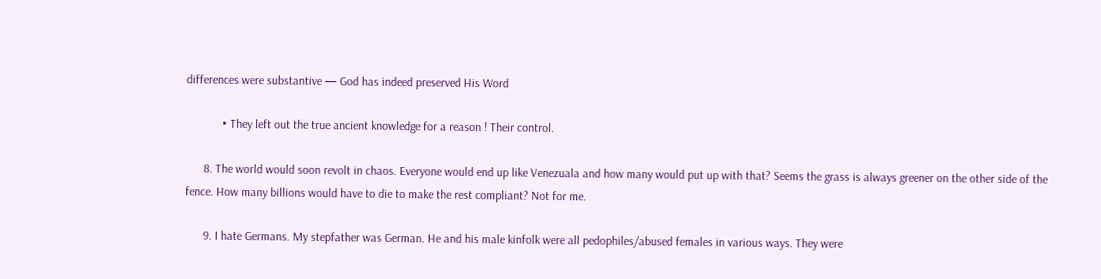differences were substantive — God has indeed preserved His Word

            • They left out the true ancient knowledge for a reason ! Their control.

      8. The world would soon revolt in chaos. Everyone would end up like Venezuala and how many would put up with that? Seems the grass is always greener on the other side of the fence. How many billions would have to die to make the rest compliant? Not for me.

      9. I hate Germans. My stepfather was German. He and his male kinfolk were all pedophiles/abused females in various ways. They were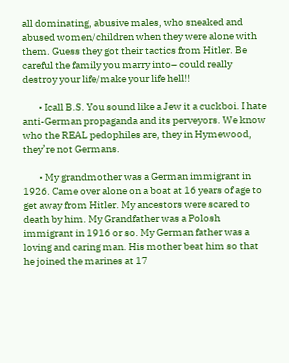all dominating, abusive males, who sneaked and abused women/children when they were alone with them. Guess they got their tactics from Hitler. Be careful the family you marry into– could really destroy your life/make your life hell!!

        • Icall B.S. You sound like a Jew it a cuckboi. I hate anti-German propaganda and its perveyors. We know who the REAL pedophiles are, they in Hymewood, they’re not Germans.

        • My grandmother was a German immigrant in 1926. Came over alone on a boat at 16 years of age to get away from Hitler. My ancestors were scared to death by him. My Grandfather was a Polosh immigrant in 1916 or so. My German father was a loving and caring man. His mother beat him so that he joined the marines at 17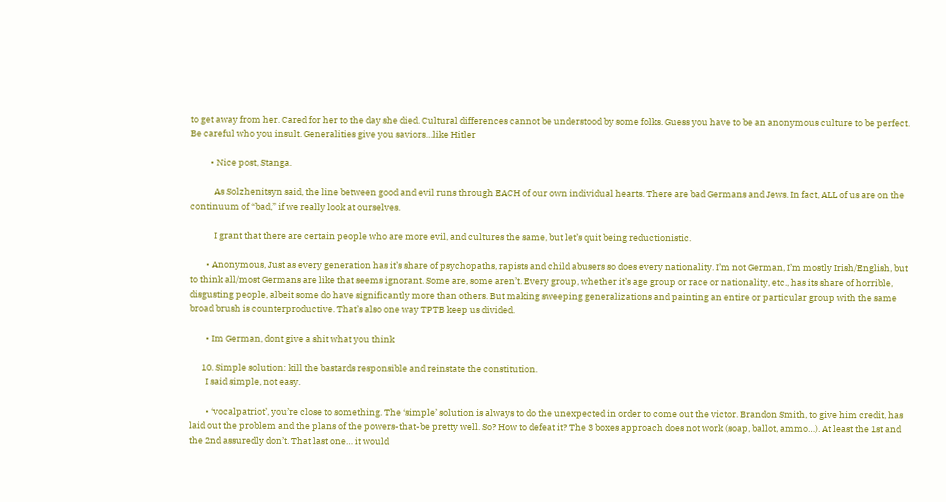to get away from her. Cared for her to the day she died. Cultural differences cannot be understood by some folks. Guess you have to be an anonymous culture to be perfect. Be careful who you insult. Generalities give you saviors…like Hitler

          • Nice post, Stanga.

            As Solzhenitsyn said, the line between good and evil runs through EACH of our own individual hearts. There are bad Germans and Jews. In fact, ALL of us are on the continuum of “bad,” if we really look at ourselves.

            I grant that there are certain people who are more evil, and cultures the same, but let’s quit being reductionistic.

        • Anonymous, Just as every generation has it’s share of psychopaths, rapists and child abusers so does every nationality. I’m not German, I’m mostly Irish/English, but to think all/most Germans are like that seems ignorant. Some are, some aren’t. Every group, whether it’s age group or race or nationality, etc., has its share of horrible, disgusting people, albeit some do have significantly more than others. But making sweeping generalizations and painting an entire or particular group with the same broad brush is counterproductive. That’s also one way TPTB keep us divided.

        • Im German, dont give a shit what you think

      10. Simple solution: kill the bastards responsible and reinstate the constitution.
        I said simple, not easy.

        • ‘vocalpatriot’, you’re close to something. The ‘simple’ solution is always to do the unexpected in order to come out the victor. Brandon Smith, to give him credit, has laid out the problem and the plans of the powers-that-be pretty well. So? How to defeat it? The 3 boxes approach does not work (soap, ballot, ammo…). At least the 1st and the 2nd assuredly don’t. That last one… it would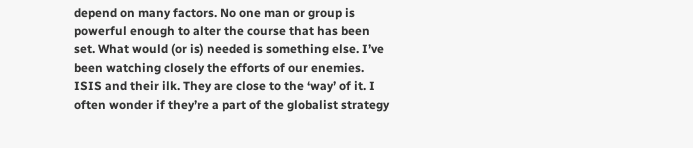depend on many factors. No one man or group is powerful enough to alter the course that has been set. What would (or is) needed is something else. I’ve been watching closely the efforts of our enemies. ISIS and their ilk. They are close to the ‘way’ of it. I often wonder if they’re a part of the globalist strategy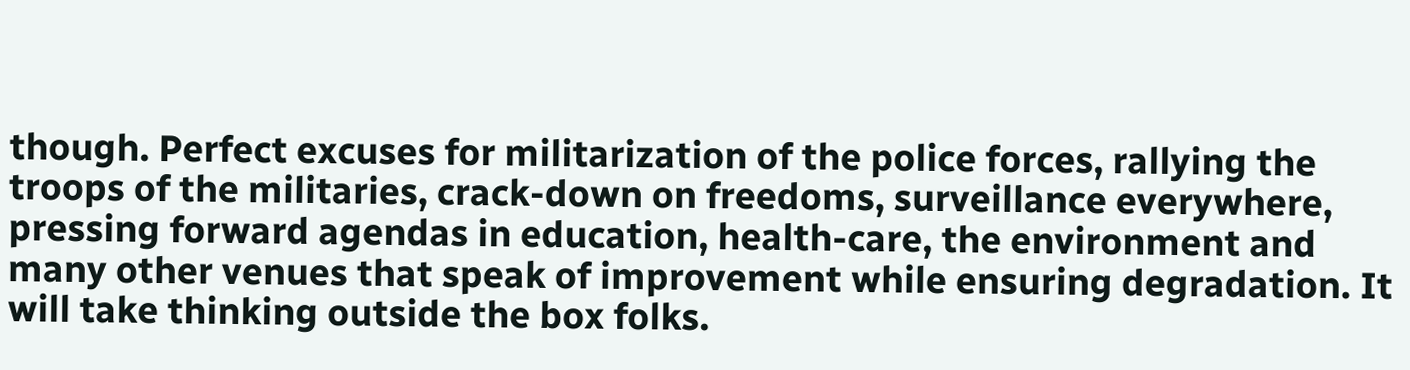though. Perfect excuses for militarization of the police forces, rallying the troops of the militaries, crack-down on freedoms, surveillance everywhere, pressing forward agendas in education, health-care, the environment and many other venues that speak of improvement while ensuring degradation. It will take thinking outside the box folks.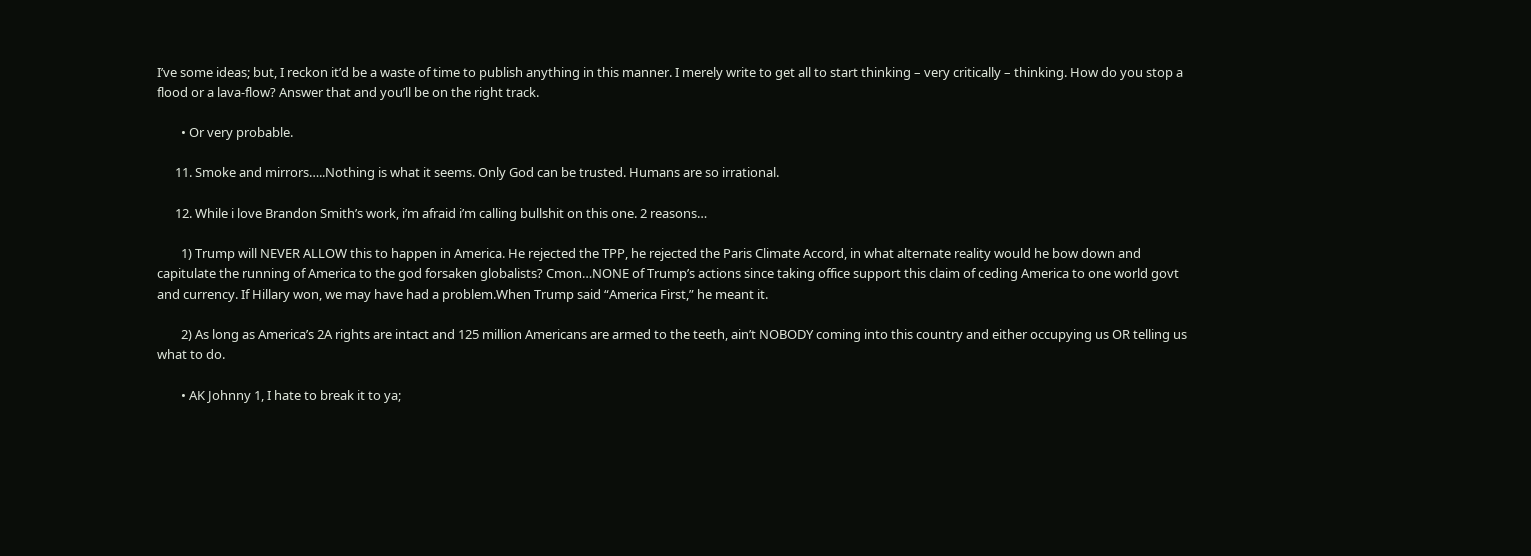I’ve some ideas; but, I reckon it’d be a waste of time to publish anything in this manner. I merely write to get all to start thinking – very critically – thinking. How do you stop a flood or a lava-flow? Answer that and you’ll be on the right track.

        • Or very probable.

      11. Smoke and mirrors…..Nothing is what it seems. Only God can be trusted. Humans are so irrational.

      12. While i love Brandon Smith’s work, i’m afraid i’m calling bullshit on this one. 2 reasons…

        1) Trump will NEVER ALLOW this to happen in America. He rejected the TPP, he rejected the Paris Climate Accord, in what alternate reality would he bow down and capitulate the running of America to the god forsaken globalists? Cmon…NONE of Trump’s actions since taking office support this claim of ceding America to one world govt and currency. If Hillary won, we may have had a problem.When Trump said “America First,” he meant it.

        2) As long as America’s 2A rights are intact and 125 million Americans are armed to the teeth, ain’t NOBODY coming into this country and either occupying us OR telling us what to do.

        • AK Johnny 1, I hate to break it to ya;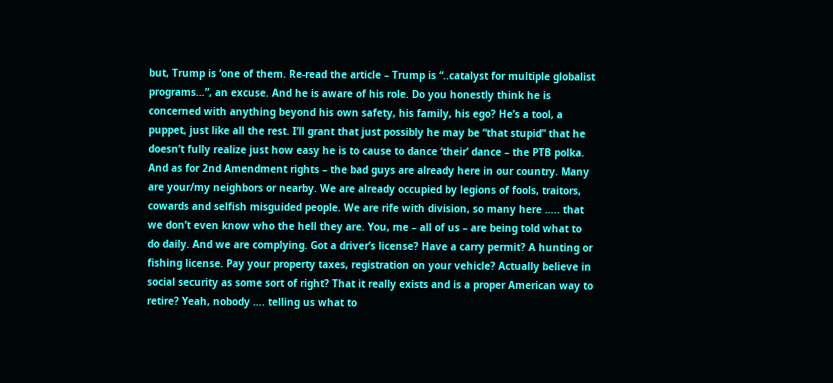but, Trump is ‘one of them. Re-read the article – Trump is “..catalyst for multiple globalist programs…”, an excuse. And he is aware of his role. Do you honestly think he is concerned with anything beyond his own safety, his family, his ego? He’s a tool, a puppet, just like all the rest. I’ll grant that just possibly he may be “that stupid” that he doesn’t fully realize just how easy he is to cause to dance ‘their’ dance – the PTB polka. And as for 2nd Amendment rights – the bad guys are already here in our country. Many are your/my neighbors or nearby. We are already occupied by legions of fools, traitors, cowards and selfish misguided people. We are rife with division, so many here ….. that we don’t even know who the hell they are. You, me – all of us – are being told what to do daily. And we are complying. Got a driver’s license? Have a carry permit? A hunting or fishing license. Pay your property taxes, registration on your vehicle? Actually believe in social security as some sort of right? That it really exists and is a proper American way to retire? Yeah, nobody …. telling us what to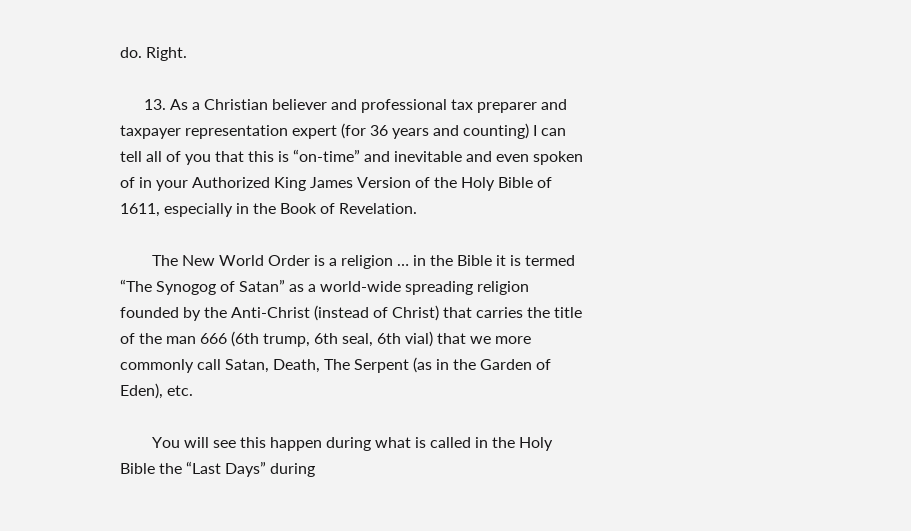do. Right.

      13. As a Christian believer and professional tax preparer and taxpayer representation expert (for 36 years and counting) I can tell all of you that this is “on-time” and inevitable and even spoken of in your Authorized King James Version of the Holy Bible of 1611, especially in the Book of Revelation.

        The New World Order is a religion … in the Bible it is termed “The Synogog of Satan” as a world-wide spreading religion founded by the Anti-Christ (instead of Christ) that carries the title of the man 666 (6th trump, 6th seal, 6th vial) that we more commonly call Satan, Death, The Serpent (as in the Garden of Eden), etc.

        You will see this happen during what is called in the Holy Bible the “Last Days” during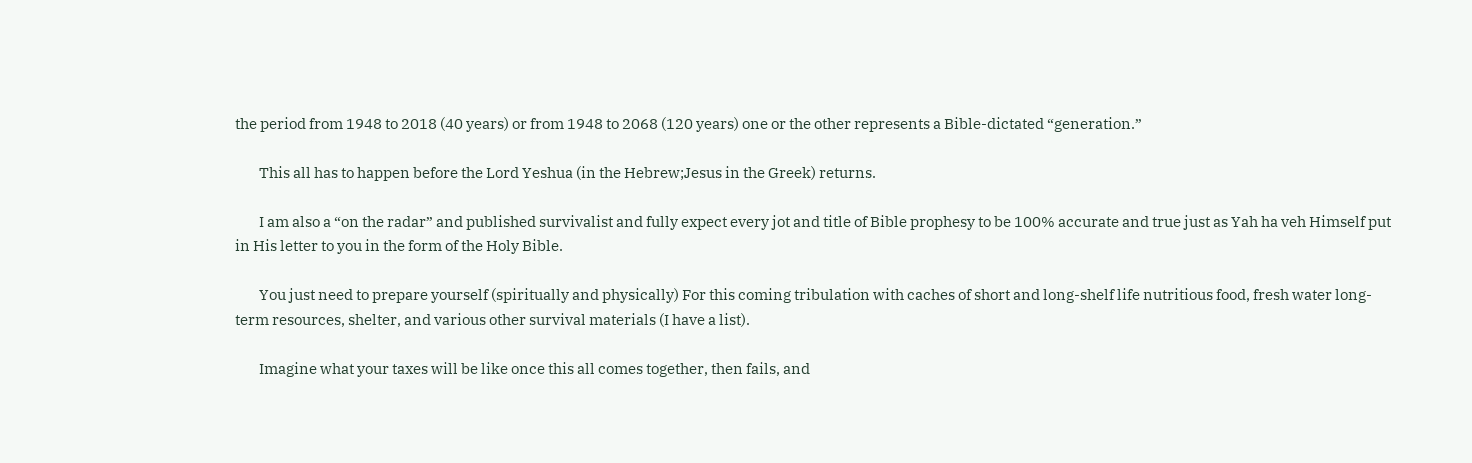the period from 1948 to 2018 (40 years) or from 1948 to 2068 (120 years) one or the other represents a Bible-dictated “generation.”

        This all has to happen before the Lord Yeshua (in the Hebrew;Jesus in the Greek) returns.

        I am also a “on the radar” and published survivalist and fully expect every jot and title of Bible prophesy to be 100% accurate and true just as Yah ha veh Himself put in His letter to you in the form of the Holy Bible.

        You just need to prepare yourself (spiritually and physically) For this coming tribulation with caches of short and long-shelf life nutritious food, fresh water long-term resources, shelter, and various other survival materials (I have a list).

        Imagine what your taxes will be like once this all comes together, then fails, and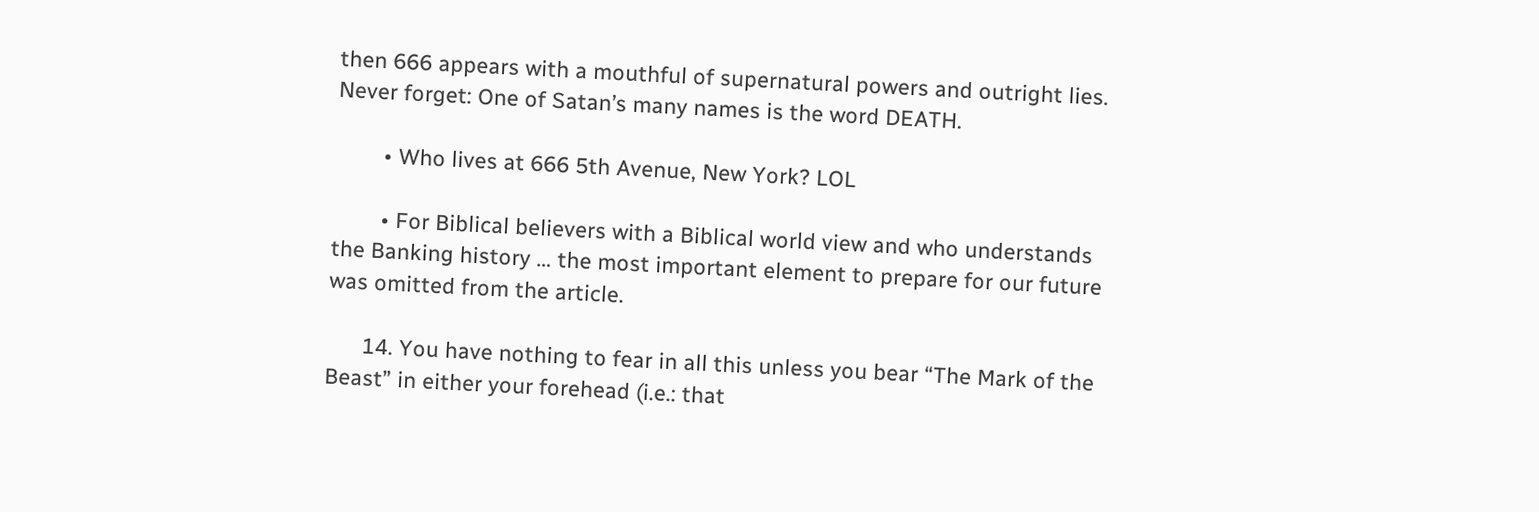then 666 appears with a mouthful of supernatural powers and outright lies. Never forget: One of Satan’s many names is the word DEATH.

        • Who lives at 666 5th Avenue, New York? LOL

        • For Biblical believers with a Biblical world view and who understands the Banking history … the most important element to prepare for our future was omitted from the article.

      14. You have nothing to fear in all this unless you bear “The Mark of the Beast” in either your forehead (i.e.: that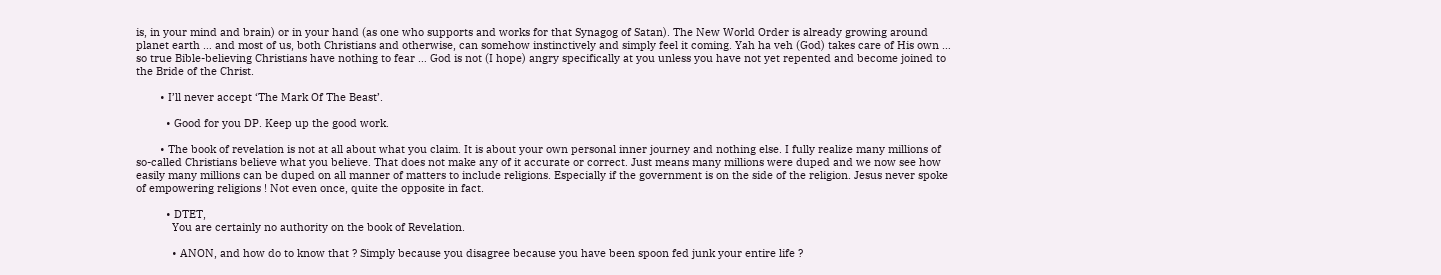is, in your mind and brain) or in your hand (as one who supports and works for that Synagog of Satan). The New World Order is already growing around planet earth … and most of us, both Christians and otherwise, can somehow instinctively and simply feel it coming. Yah ha veh (God) takes care of His own … so true Bible-believing Christians have nothing to fear … God is not (I hope) angry specifically at you unless you have not yet repented and become joined to the Bride of the Christ.

        • I’ll never accept ‘The Mark Of The Beast’.

          • Good for you DP. Keep up the good work.

        • The book of revelation is not at all about what you claim. It is about your own personal inner journey and nothing else. I fully realize many millions of so-called Christians believe what you believe. That does not make any of it accurate or correct. Just means many millions were duped and we now see how easily many millions can be duped on all manner of matters to include religions. Especially if the government is on the side of the religion. Jesus never spoke of empowering religions ! Not even once, quite the opposite in fact.

          • DTET,
            You are certainly no authority on the book of Revelation.

            • ANON, and how do to know that ? Simply because you disagree because you have been spoon fed junk your entire life ?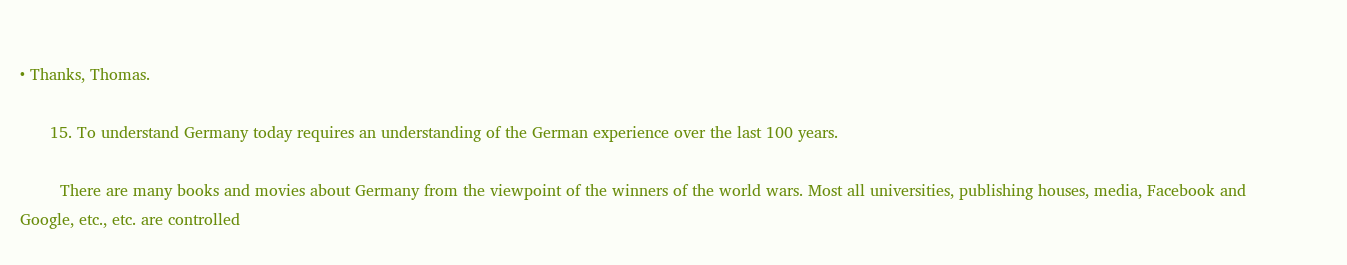• Thanks, Thomas.

      15. To understand Germany today requires an understanding of the German experience over the last 100 years.

        There are many books and movies about Germany from the viewpoint of the winners of the world wars. Most all universities, publishing houses, media, Facebook and Google, etc., etc. are controlled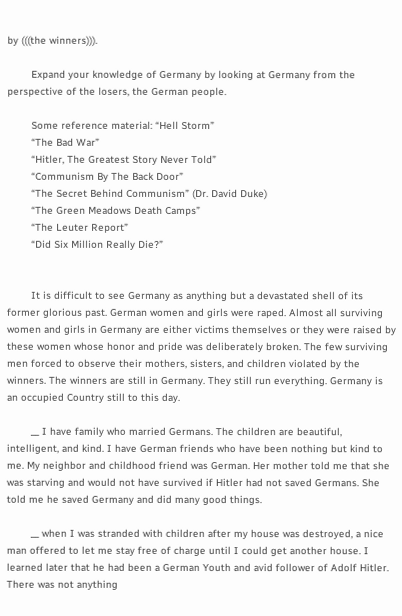by (((the winners))).

        Expand your knowledge of Germany by looking at Germany from the perspective of the losers, the German people.

        Some reference material: “Hell Storm”
        “The Bad War”
        “Hitler, The Greatest Story Never Told”
        “Communism By The Back Door”
        “The Secret Behind Communism” (Dr. David Duke)
        “The Green Meadows Death Camps”
        “The Leuter Report”
        “Did Six Million Really Die?”


        It is difficult to see Germany as anything but a devastated shell of its former glorious past. German women and girls were raped. Almost all surviving women and girls in Germany are either victims themselves or they were raised by these women whose honor and pride was deliberately broken. The few surviving men forced to observe their mothers, sisters, and children violated by the winners. The winners are still in Germany. They still run everything. Germany is an occupied Country still to this day.

        __ I have family who married Germans. The children are beautiful, intelligent, and kind. I have German friends who have been nothing but kind to me. My neighbor and childhood friend was German. Her mother told me that she was starving and would not have survived if Hitler had not saved Germans. She told me he saved Germany and did many good things.

        __ when I was stranded with children after my house was destroyed, a nice man offered to let me stay free of charge until I could get another house. I learned later that he had been a German Youth and avid follower of Adolf Hitler. There was not anything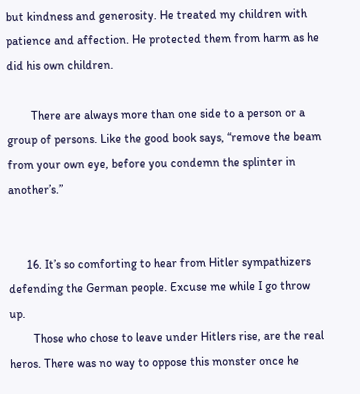but kindness and generosity. He treated my children with patience and affection. He protected them from harm as he did his own children.

        There are always more than one side to a person or a group of persons. Like the good book says, “remove the beam from your own eye, before you condemn the splinter in another’s.”


      16. It’s so comforting to hear from Hitler sympathizers defending the German people. Excuse me while I go throw up.
        Those who chose to leave under Hitlers rise, are the real heros. There was no way to oppose this monster once he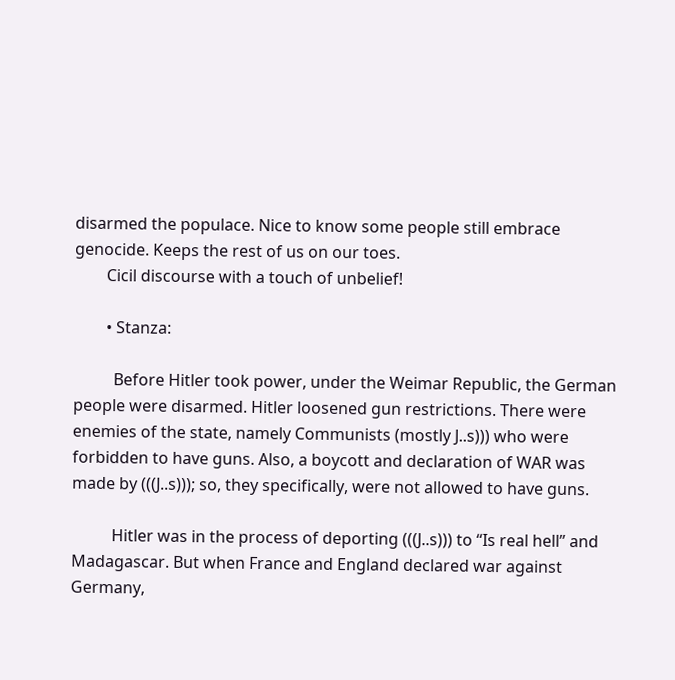disarmed the populace. Nice to know some people still embrace genocide. Keeps the rest of us on our toes.
        Cicil discourse with a touch of unbelief!

        • Stanza:

          Before Hitler took power, under the Weimar Republic, the German people were disarmed. Hitler loosened gun restrictions. There were enemies of the state, namely Communists (mostly J..s))) who were forbidden to have guns. Also, a boycott and declaration of WAR was made by (((J..s))); so, they specifically, were not allowed to have guns.

          Hitler was in the process of deporting (((J..s))) to “Is real hell” and Madagascar. But when France and England declared war against Germany,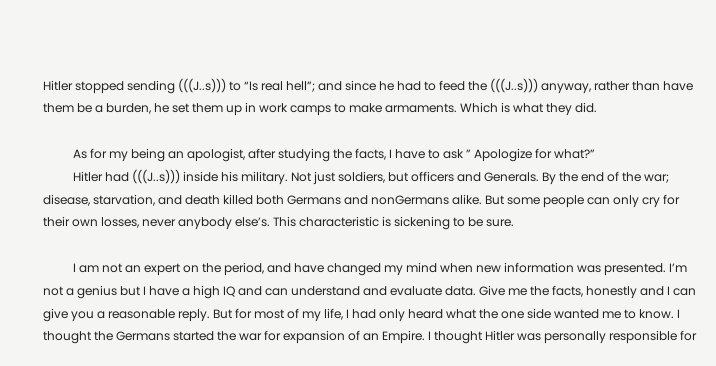Hitler stopped sending (((J..s))) to “Is real hell”; and since he had to feed the (((J..s))) anyway, rather than have them be a burden, he set them up in work camps to make armaments. Which is what they did.

          As for my being an apologist, after studying the facts, I have to ask ” Apologize for what?”
          Hitler had (((J..s))) inside his military. Not just soldiers, but officers and Generals. By the end of the war; disease, starvation, and death killed both Germans and nonGermans alike. But some people can only cry for their own losses, never anybody else’s. This characteristic is sickening to be sure.

          I am not an expert on the period, and have changed my mind when new information was presented. I’m not a genius but I have a high IQ and can understand and evaluate data. Give me the facts, honestly and I can give you a reasonable reply. But for most of my life, I had only heard what the one side wanted me to know. I thought the Germans started the war for expansion of an Empire. I thought Hitler was personally responsible for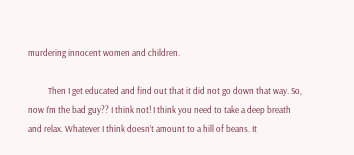murdering innocent women and children.

          Then I get educated and find out that it did not go down that way. So, now I’m the bad guy?? I think not! I think you need to take a deep breath and relax. Whatever I think doesn’t amount to a hill of beans. It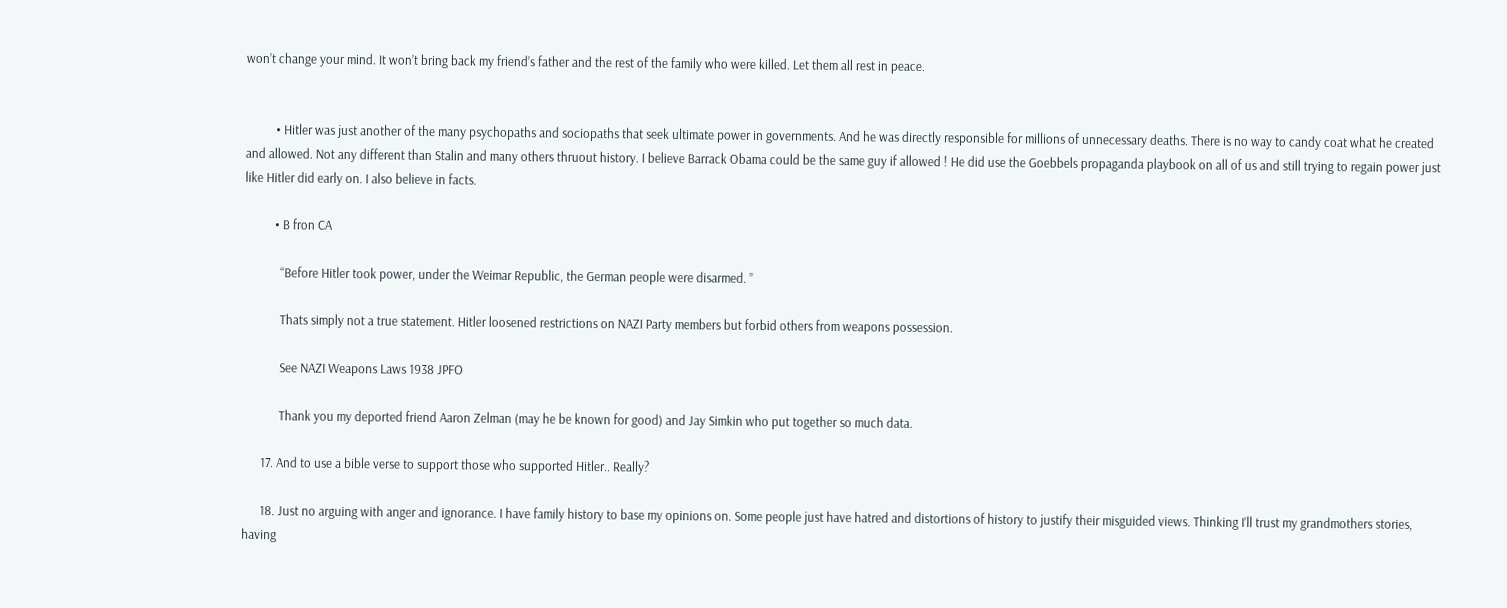won’t change your mind. It won’t bring back my friend’s father and the rest of the family who were killed. Let them all rest in peace.


          • Hitler was just another of the many psychopaths and sociopaths that seek ultimate power in governments. And he was directly responsible for millions of unnecessary deaths. There is no way to candy coat what he created and allowed. Not any different than Stalin and many others thruout history. I believe Barrack Obama could be the same guy if allowed ! He did use the Goebbels propaganda playbook on all of us and still trying to regain power just like Hitler did early on. I also believe in facts.

          • B fron CA

            “Before Hitler took power, under the Weimar Republic, the German people were disarmed. ”

            Thats simply not a true statement. Hitler loosened restrictions on NAZI Party members but forbid others from weapons possession.

            See NAZI Weapons Laws 1938 JPFO

            Thank you my deported friend Aaron Zelman (may he be known for good) and Jay Simkin who put together so much data.

      17. And to use a bible verse to support those who supported Hitler.. Really?

      18. Just no arguing with anger and ignorance. I have family history to base my opinions on. Some people just have hatred and distortions of history to justify their misguided views. Thinking I’ll trust my grandmothers stories, having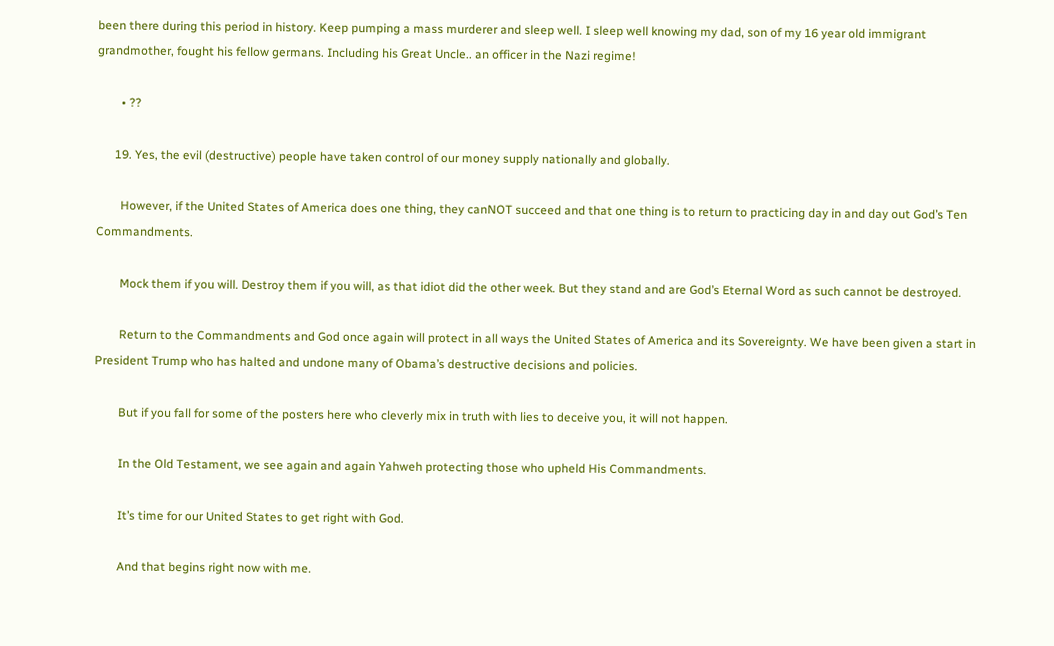been there during this period in history. Keep pumping a mass murderer and sleep well. I sleep well knowing my dad, son of my 16 year old immigrant grandmother, fought his fellow germans. Including his Great Uncle.. an officer in the Nazi regime!

        • ??

      19. Yes, the evil (destructive) people have taken control of our money supply nationally and globally.

        However, if the United States of America does one thing, they canNOT succeed and that one thing is to return to practicing day in and day out God’s Ten Commandments.

        Mock them if you will. Destroy them if you will, as that idiot did the other week. But they stand and are God’s Eternal Word as such cannot be destroyed.

        Return to the Commandments and God once again will protect in all ways the United States of America and its Sovereignty. We have been given a start in President Trump who has halted and undone many of Obama’s destructive decisions and policies.

        But if you fall for some of the posters here who cleverly mix in truth with lies to deceive you, it will not happen.

        In the Old Testament, we see again and again Yahweh protecting those who upheld His Commandments.

        It’s time for our United States to get right with God.

        And that begins right now with me.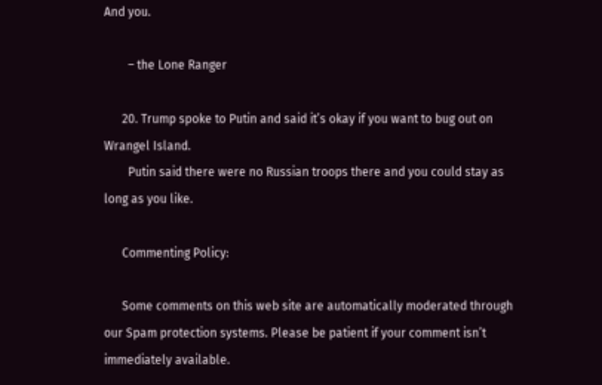And you.

        – the Lone Ranger

      20. Trump spoke to Putin and said it’s okay if you want to bug out on Wrangel Island.
        Putin said there were no Russian troops there and you could stay as long as you like.

      Commenting Policy:

      Some comments on this web site are automatically moderated through our Spam protection systems. Please be patient if your comment isn’t immediately available.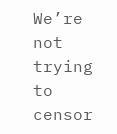We’re not trying to censor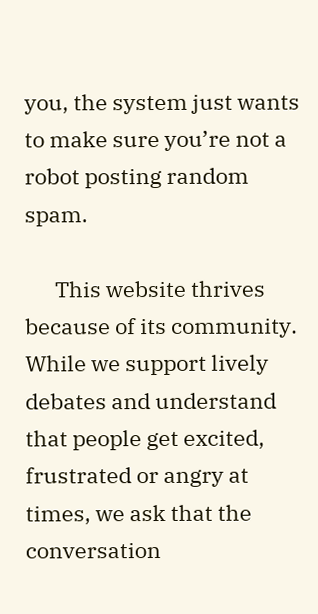you, the system just wants to make sure you’re not a robot posting random spam.

      This website thrives because of its community. While we support lively debates and understand that people get excited, frustrated or angry at times, we ask that the conversation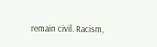remain civil. Racism,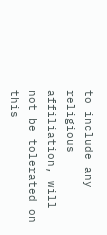to include any religious affiliation, will not be tolerated on this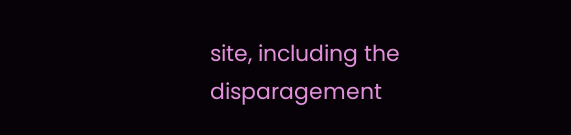site, including the disparagement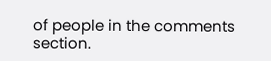of people in the comments section.